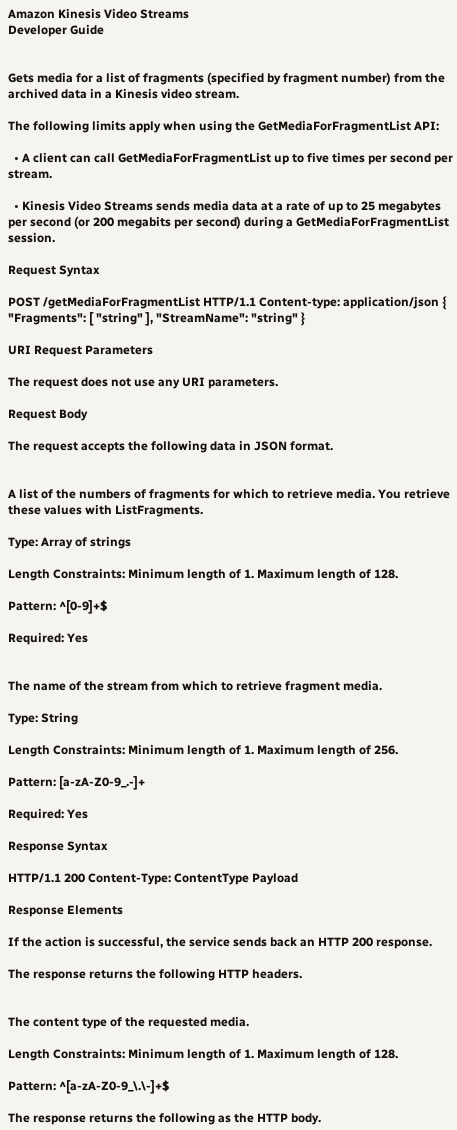Amazon Kinesis Video Streams
Developer Guide


Gets media for a list of fragments (specified by fragment number) from the archived data in a Kinesis video stream.

The following limits apply when using the GetMediaForFragmentList API:

  • A client can call GetMediaForFragmentList up to five times per second per stream.

  • Kinesis Video Streams sends media data at a rate of up to 25 megabytes per second (or 200 megabits per second) during a GetMediaForFragmentList session.

Request Syntax

POST /getMediaForFragmentList HTTP/1.1 Content-type: application/json { "Fragments": [ "string" ], "StreamName": "string" }

URI Request Parameters

The request does not use any URI parameters.

Request Body

The request accepts the following data in JSON format.


A list of the numbers of fragments for which to retrieve media. You retrieve these values with ListFragments.

Type: Array of strings

Length Constraints: Minimum length of 1. Maximum length of 128.

Pattern: ^[0-9]+$

Required: Yes


The name of the stream from which to retrieve fragment media.

Type: String

Length Constraints: Minimum length of 1. Maximum length of 256.

Pattern: [a-zA-Z0-9_.-]+

Required: Yes

Response Syntax

HTTP/1.1 200 Content-Type: ContentType Payload

Response Elements

If the action is successful, the service sends back an HTTP 200 response.

The response returns the following HTTP headers.


The content type of the requested media.

Length Constraints: Minimum length of 1. Maximum length of 128.

Pattern: ^[a-zA-Z0-9_\.\-]+$

The response returns the following as the HTTP body.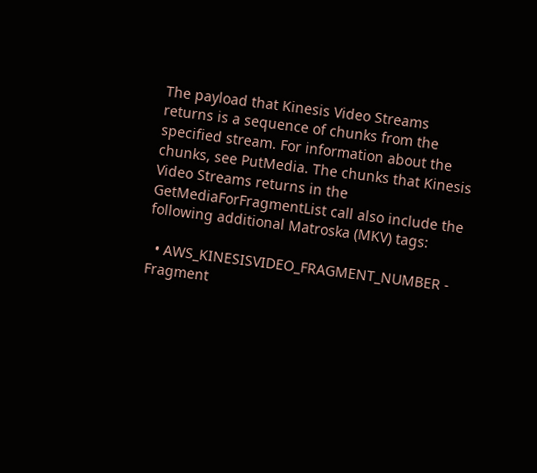The payload that Kinesis Video Streams returns is a sequence of chunks from the specified stream. For information about the chunks, see PutMedia. The chunks that Kinesis Video Streams returns in the GetMediaForFragmentList call also include the following additional Matroska (MKV) tags:

  • AWS_KINESISVIDEO_FRAGMENT_NUMBER - Fragment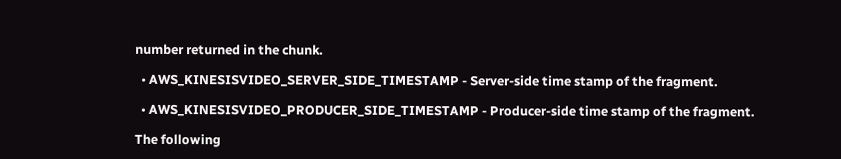number returned in the chunk.

  • AWS_KINESISVIDEO_SERVER_SIDE_TIMESTAMP - Server-side time stamp of the fragment.

  • AWS_KINESISVIDEO_PRODUCER_SIDE_TIMESTAMP - Producer-side time stamp of the fragment.

The following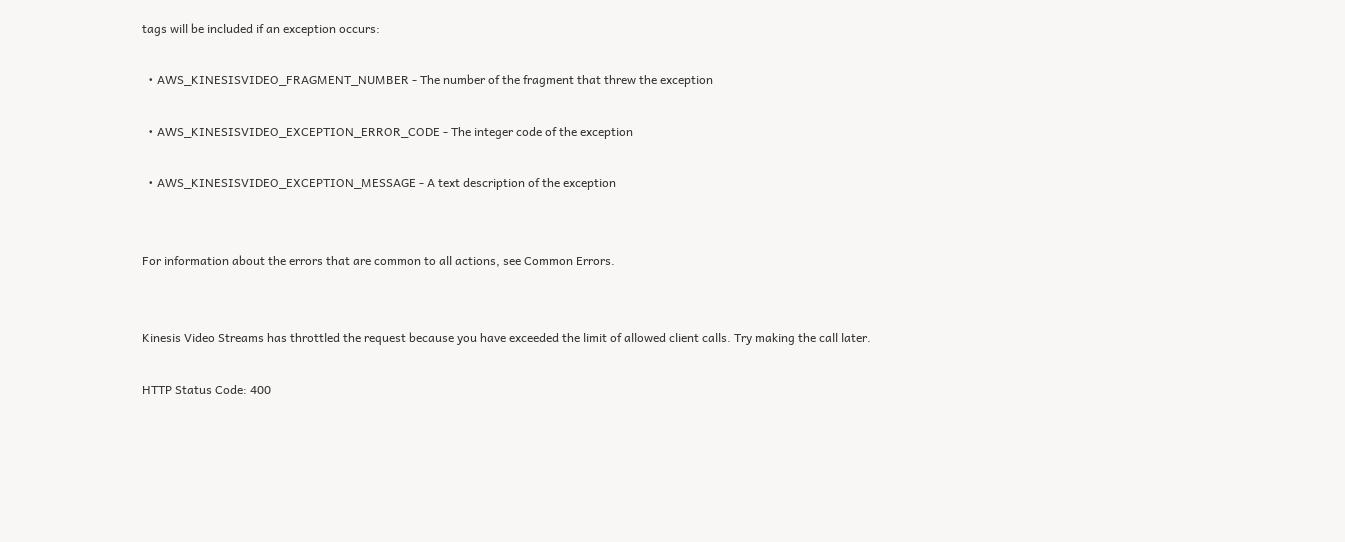tags will be included if an exception occurs:

  • AWS_KINESISVIDEO_FRAGMENT_NUMBER - The number of the fragment that threw the exception

  • AWS_KINESISVIDEO_EXCEPTION_ERROR_CODE - The integer code of the exception

  • AWS_KINESISVIDEO_EXCEPTION_MESSAGE - A text description of the exception


For information about the errors that are common to all actions, see Common Errors.


Kinesis Video Streams has throttled the request because you have exceeded the limit of allowed client calls. Try making the call later.

HTTP Status Code: 400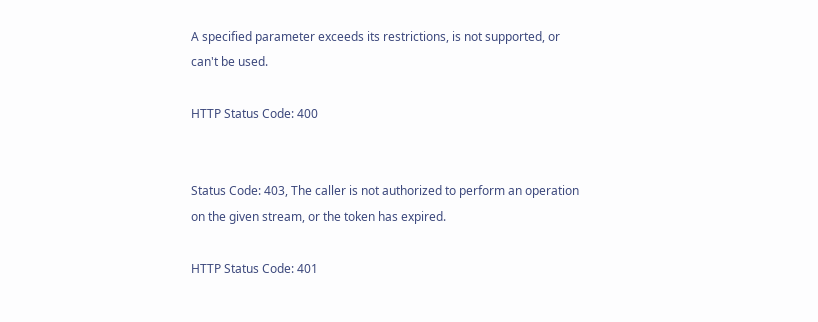A specified parameter exceeds its restrictions, is not supported, or can't be used.

HTTP Status Code: 400


Status Code: 403, The caller is not authorized to perform an operation on the given stream, or the token has expired.

HTTP Status Code: 401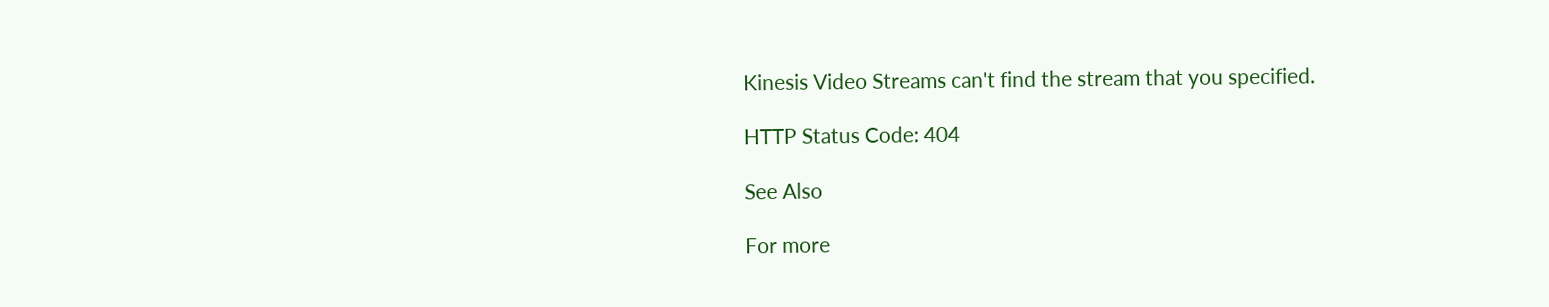Kinesis Video Streams can't find the stream that you specified.

HTTP Status Code: 404

See Also

For more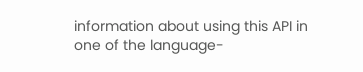information about using this API in one of the language-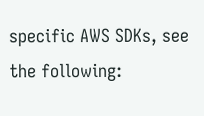specific AWS SDKs, see the following: